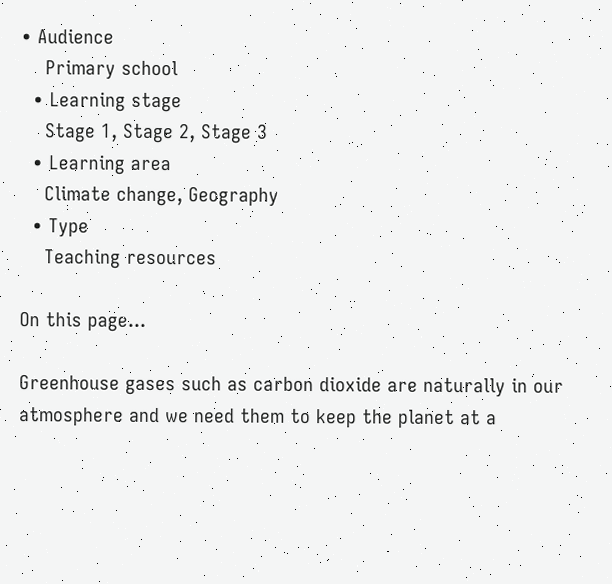• Audience
    Primary school
  • Learning stage
    Stage 1, Stage 2, Stage 3
  • Learning area
    Climate change, Geography
  • Type
    Teaching resources

On this page...

Greenhouse gases such as carbon dioxide are naturally in our atmosphere and we need them to keep the planet at a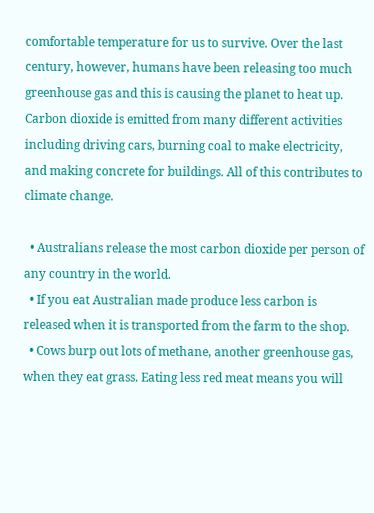comfortable temperature for us to survive. Over the last century, however, humans have been releasing too much greenhouse gas and this is causing the planet to heat up. Carbon dioxide is emitted from many different activities including driving cars, burning coal to make electricity, and making concrete for buildings. All of this contributes to climate change.

  • Australians release the most carbon dioxide per person of any country in the world.
  • If you eat Australian made produce less carbon is released when it is transported from the farm to the shop.
  • Cows burp out lots of methane, another greenhouse gas, when they eat grass. Eating less red meat means you will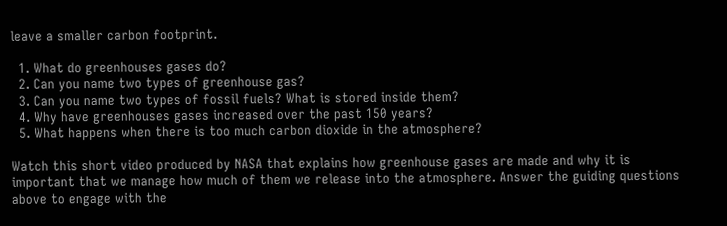leave a smaller carbon footprint.

  1. What do greenhouses gases do?
  2. Can you name two types of greenhouse gas?
  3. Can you name two types of fossil fuels? What is stored inside them?
  4. Why have greenhouses gases increased over the past 150 years?
  5. What happens when there is too much carbon dioxide in the atmosphere?

Watch this short video produced by NASA that explains how greenhouse gases are made and why it is important that we manage how much of them we release into the atmosphere. Answer the guiding questions above to engage with the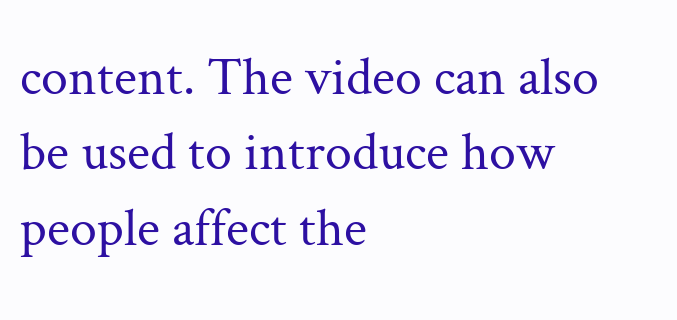content. The video can also be used to introduce how people affect the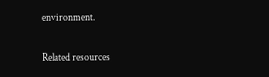environment.

Related resources